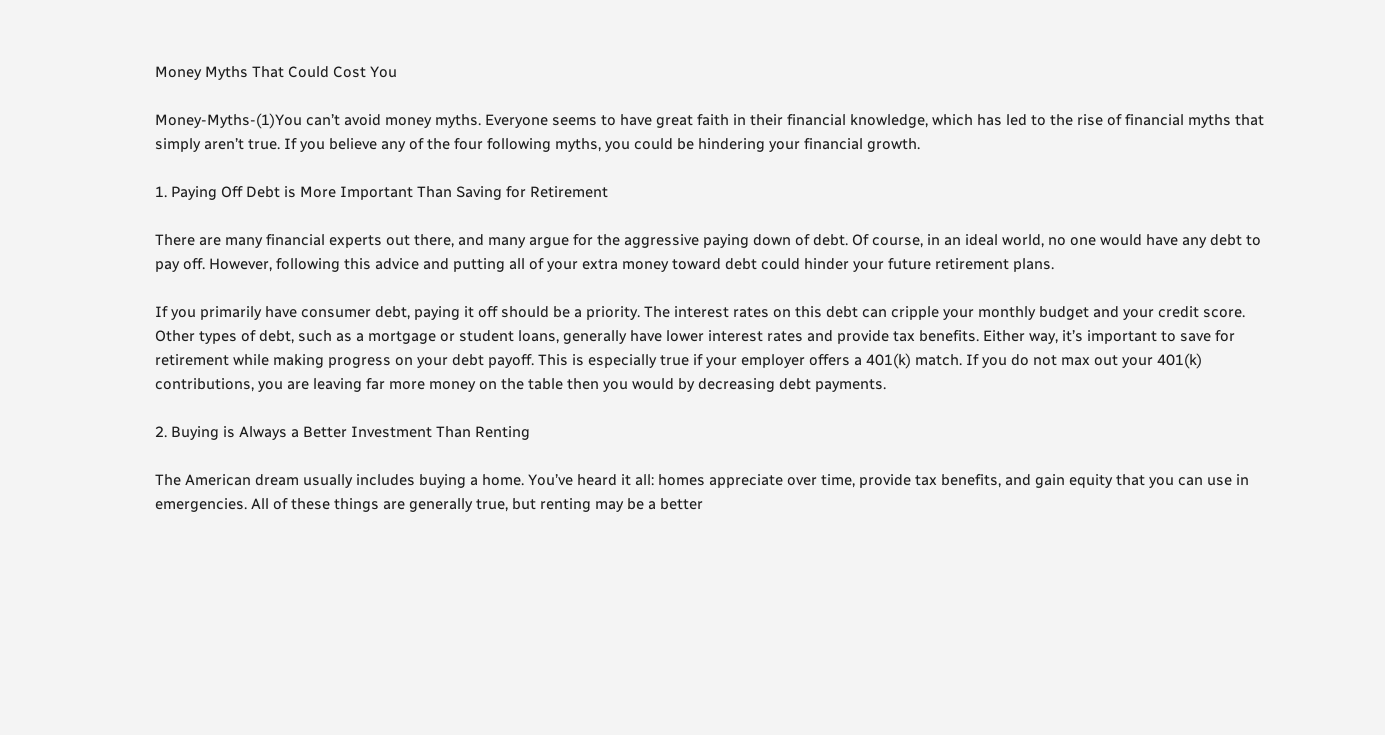Money Myths That Could Cost You

Money-Myths-(1)You can’t avoid money myths. Everyone seems to have great faith in their financial knowledge, which has led to the rise of financial myths that simply aren’t true. If you believe any of the four following myths, you could be hindering your financial growth.

1. Paying Off Debt is More Important Than Saving for Retirement

There are many financial experts out there, and many argue for the aggressive paying down of debt. Of course, in an ideal world, no one would have any debt to pay off. However, following this advice and putting all of your extra money toward debt could hinder your future retirement plans.

If you primarily have consumer debt, paying it off should be a priority. The interest rates on this debt can cripple your monthly budget and your credit score. Other types of debt, such as a mortgage or student loans, generally have lower interest rates and provide tax benefits. Either way, it’s important to save for retirement while making progress on your debt payoff. This is especially true if your employer offers a 401(k) match. If you do not max out your 401(k) contributions, you are leaving far more money on the table then you would by decreasing debt payments.

2. Buying is Always a Better Investment Than Renting

The American dream usually includes buying a home. You’ve heard it all: homes appreciate over time, provide tax benefits, and gain equity that you can use in emergencies. All of these things are generally true, but renting may be a better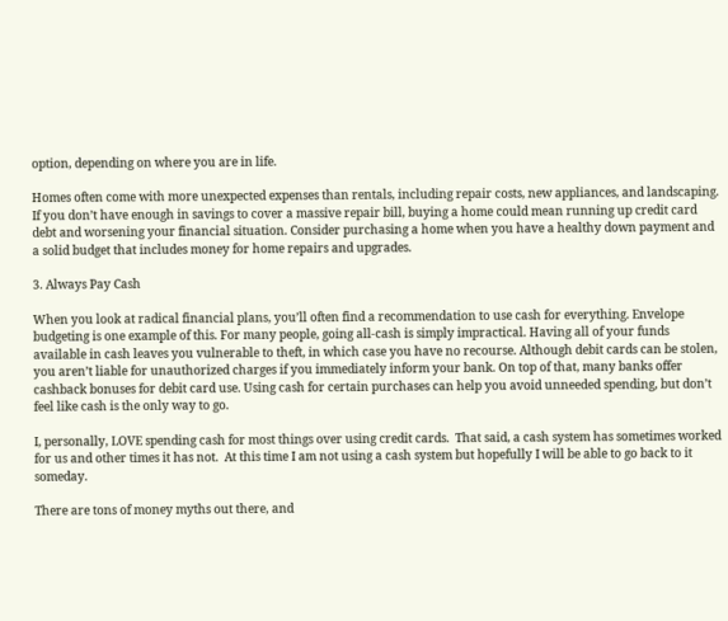option, depending on where you are in life.

Homes often come with more unexpected expenses than rentals, including repair costs, new appliances, and landscaping. If you don’t have enough in savings to cover a massive repair bill, buying a home could mean running up credit card debt and worsening your financial situation. Consider purchasing a home when you have a healthy down payment and a solid budget that includes money for home repairs and upgrades.

3. Always Pay Cash

When you look at radical financial plans, you’ll often find a recommendation to use cash for everything. Envelope budgeting is one example of this. For many people, going all-cash is simply impractical. Having all of your funds available in cash leaves you vulnerable to theft, in which case you have no recourse. Although debit cards can be stolen, you aren’t liable for unauthorized charges if you immediately inform your bank. On top of that, many banks offer cashback bonuses for debit card use. Using cash for certain purchases can help you avoid unneeded spending, but don’t feel like cash is the only way to go.

I, personally, LOVE spending cash for most things over using credit cards.  That said, a cash system has sometimes worked for us and other times it has not.  At this time I am not using a cash system but hopefully I will be able to go back to it someday.

There are tons of money myths out there, and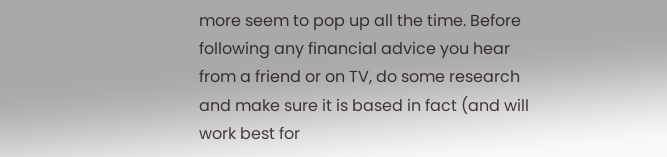more seem to pop up all the time. Before following any financial advice you hear from a friend or on TV, do some research and make sure it is based in fact (and will work best for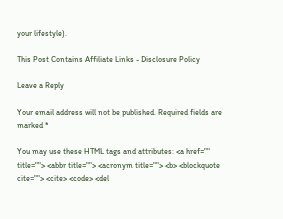your lifestyle).

This Post Contains Affiliate Links - Disclosure Policy

Leave a Reply

Your email address will not be published. Required fields are marked *

You may use these HTML tags and attributes: <a href="" title=""> <abbr title=""> <acronym title=""> <b> <blockquote cite=""> <cite> <code> <del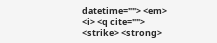datetime=""> <em> <i> <q cite=""> <strike> <strong>